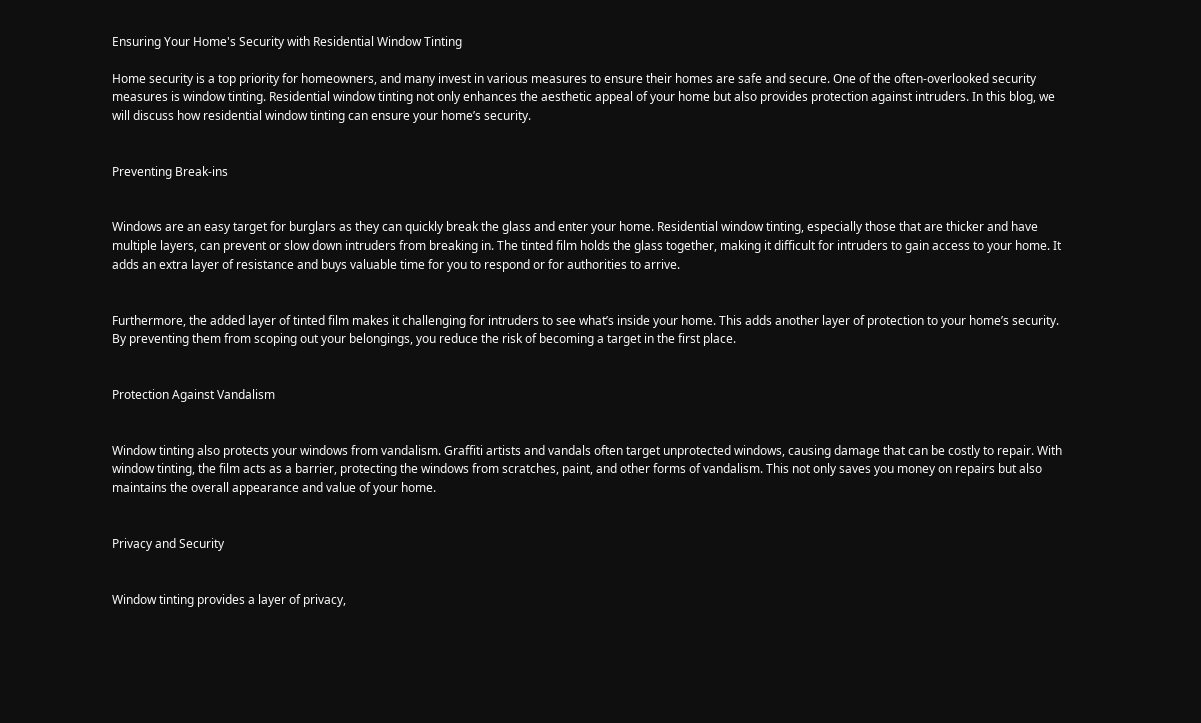Ensuring Your Home's Security with Residential Window Tinting

Home security is a top priority for homeowners, and many invest in various measures to ensure their homes are safe and secure. One of the often-overlooked security measures is window tinting. Residential window tinting not only enhances the aesthetic appeal of your home but also provides protection against intruders. In this blog, we will discuss how residential window tinting can ensure your home’s security.


Preventing Break-ins


Windows are an easy target for burglars as they can quickly break the glass and enter your home. Residential window tinting, especially those that are thicker and have multiple layers, can prevent or slow down intruders from breaking in. The tinted film holds the glass together, making it difficult for intruders to gain access to your home. It adds an extra layer of resistance and buys valuable time for you to respond or for authorities to arrive.


Furthermore, the added layer of tinted film makes it challenging for intruders to see what’s inside your home. This adds another layer of protection to your home’s security. By preventing them from scoping out your belongings, you reduce the risk of becoming a target in the first place.


Protection Against Vandalism


Window tinting also protects your windows from vandalism. Graffiti artists and vandals often target unprotected windows, causing damage that can be costly to repair. With window tinting, the film acts as a barrier, protecting the windows from scratches, paint, and other forms of vandalism. This not only saves you money on repairs but also maintains the overall appearance and value of your home.


Privacy and Security


Window tinting provides a layer of privacy,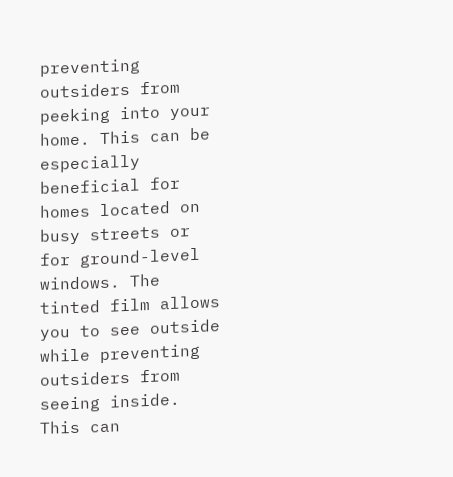preventing outsiders from peeking into your home. This can be especially beneficial for homes located on busy streets or for ground-level windows. The tinted film allows you to see outside while preventing outsiders from seeing inside. This can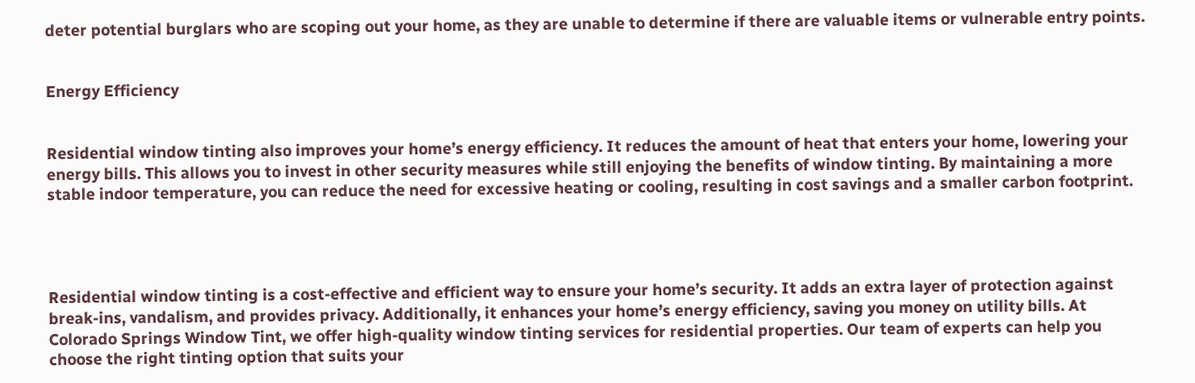deter potential burglars who are scoping out your home, as they are unable to determine if there are valuable items or vulnerable entry points.


Energy Efficiency


Residential window tinting also improves your home’s energy efficiency. It reduces the amount of heat that enters your home, lowering your energy bills. This allows you to invest in other security measures while still enjoying the benefits of window tinting. By maintaining a more stable indoor temperature, you can reduce the need for excessive heating or cooling, resulting in cost savings and a smaller carbon footprint.




Residential window tinting is a cost-effective and efficient way to ensure your home’s security. It adds an extra layer of protection against break-ins, vandalism, and provides privacy. Additionally, it enhances your home’s energy efficiency, saving you money on utility bills. At Colorado Springs Window Tint, we offer high-quality window tinting services for residential properties. Our team of experts can help you choose the right tinting option that suits your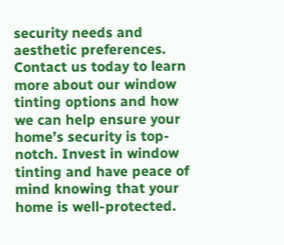security needs and aesthetic preferences. Contact us today to learn more about our window tinting options and how we can help ensure your home’s security is top-notch. Invest in window tinting and have peace of mind knowing that your home is well-protected.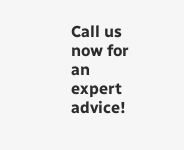Call us now for an expert advice!